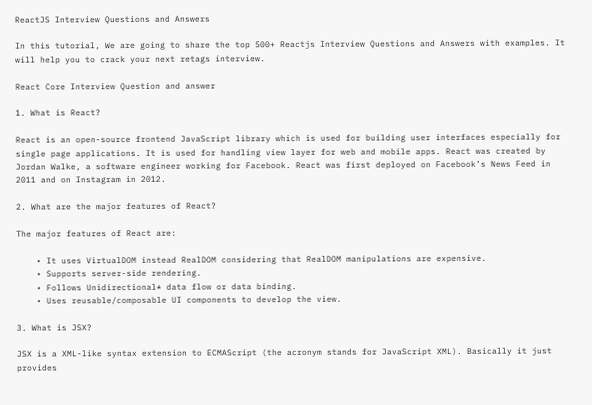ReactJS Interview Questions and Answers

In this tutorial, We are going to share the top 500+ Reactjs Interview Questions and Answers with examples. It will help you to crack your next retags interview.

React Core Interview Question and answer

1. What is React?

React is an open-source frontend JavaScript library which is used for building user interfaces especially for single page applications. It is used for handling view layer for web and mobile apps. React was created by Jordan Walke, a software engineer working for Facebook. React was first deployed on Facebook’s News Feed in 2011 and on Instagram in 2012.

2. What are the major features of React?

The major features of React are:

    • It uses VirtualDOM instead RealDOM considering that RealDOM manipulations are expensive.
    • Supports server-side rendering.
    • Follows Unidirectional* data flow or data binding.
    • Uses reusable/composable UI components to develop the view.

3. What is JSX?

JSX is a XML-like syntax extension to ECMAScript (the acronym stands for JavaScript XML). Basically it just provides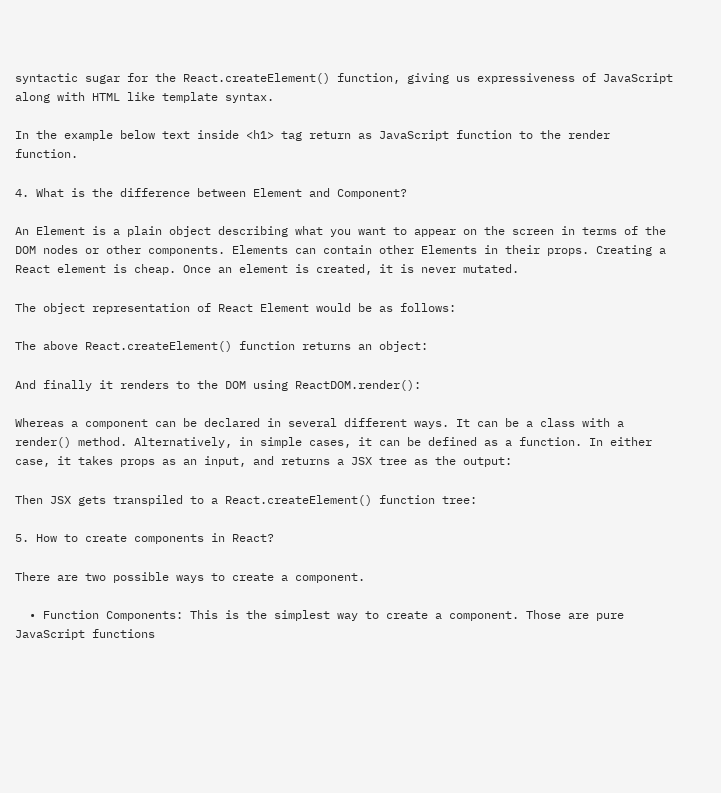syntactic sugar for the React.createElement() function, giving us expressiveness of JavaScript along with HTML like template syntax.

In the example below text inside <h1> tag return as JavaScript function to the render function.

4. What is the difference between Element and Component?

An Element is a plain object describing what you want to appear on the screen in terms of the DOM nodes or other components. Elements can contain other Elements in their props. Creating a React element is cheap. Once an element is created, it is never mutated.

The object representation of React Element would be as follows:

The above React.createElement() function returns an object:

And finally it renders to the DOM using ReactDOM.render():

Whereas a component can be declared in several different ways. It can be a class with a render() method. Alternatively, in simple cases, it can be defined as a function. In either case, it takes props as an input, and returns a JSX tree as the output:

Then JSX gets transpiled to a React.createElement() function tree:

5. How to create components in React?

There are two possible ways to create a component.

  • Function Components: This is the simplest way to create a component. Those are pure JavaScript functions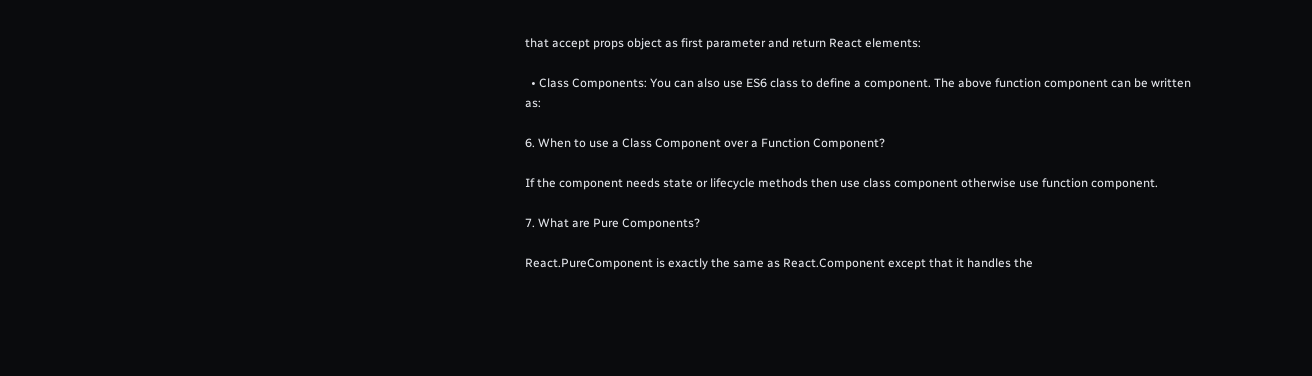that accept props object as first parameter and return React elements:

  • Class Components: You can also use ES6 class to define a component. The above function component can be written as:

6. When to use a Class Component over a Function Component?

If the component needs state or lifecycle methods then use class component otherwise use function component.

7. What are Pure Components?

React.PureComponent is exactly the same as React.Component except that it handles the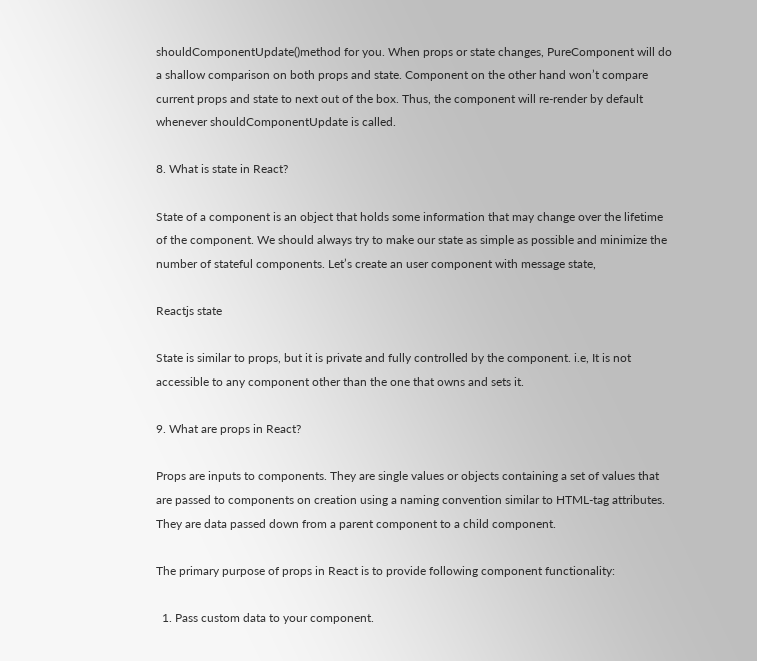shouldComponentUpdate()method for you. When props or state changes, PureComponent will do a shallow comparison on both props and state. Component on the other hand won’t compare current props and state to next out of the box. Thus, the component will re-render by default whenever shouldComponentUpdate is called.

8. What is state in React?

State of a component is an object that holds some information that may change over the lifetime of the component. We should always try to make our state as simple as possible and minimize the number of stateful components. Let’s create an user component with message state,

Reactjs state

State is similar to props, but it is private and fully controlled by the component. i.e, It is not accessible to any component other than the one that owns and sets it.

9. What are props in React?

Props are inputs to components. They are single values or objects containing a set of values that are passed to components on creation using a naming convention similar to HTML-tag attributes. They are data passed down from a parent component to a child component.

The primary purpose of props in React is to provide following component functionality:

  1. Pass custom data to your component.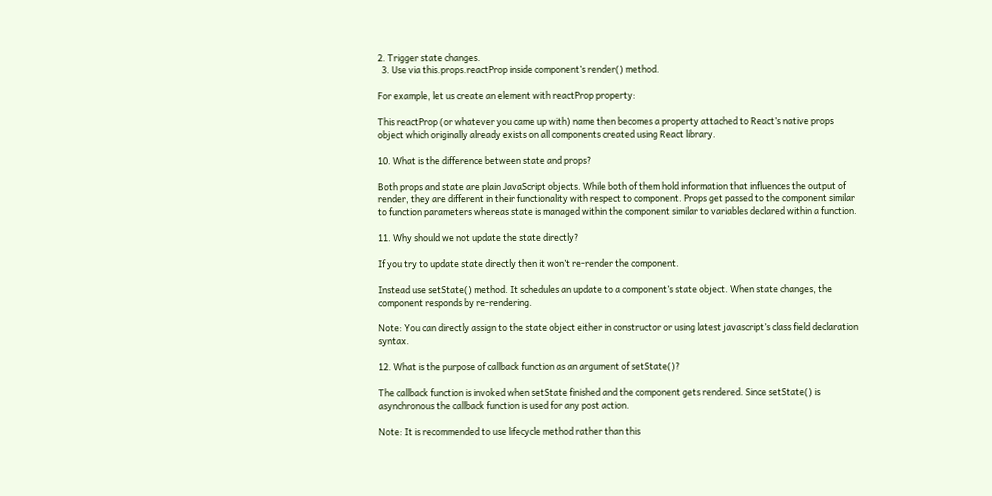2. Trigger state changes.
  3. Use via this.props.reactProp inside component’s render() method.

For example, let us create an element with reactProp property:

This reactProp (or whatever you came up with) name then becomes a property attached to React’s native props object which originally already exists on all components created using React library.

10. What is the difference between state and props?

Both props and state are plain JavaScript objects. While both of them hold information that influences the output of render, they are different in their functionality with respect to component. Props get passed to the component similar to function parameters whereas state is managed within the component similar to variables declared within a function.

11. Why should we not update the state directly?

If you try to update state directly then it won’t re-render the component.

Instead use setState() method. It schedules an update to a component’s state object. When state changes, the component responds by re-rendering.

Note: You can directly assign to the state object either in constructor or using latest javascript’s class field declaration syntax.

12. What is the purpose of callback function as an argument of setState()?

The callback function is invoked when setState finished and the component gets rendered. Since setState() is asynchronous the callback function is used for any post action.

Note: It is recommended to use lifecycle method rather than this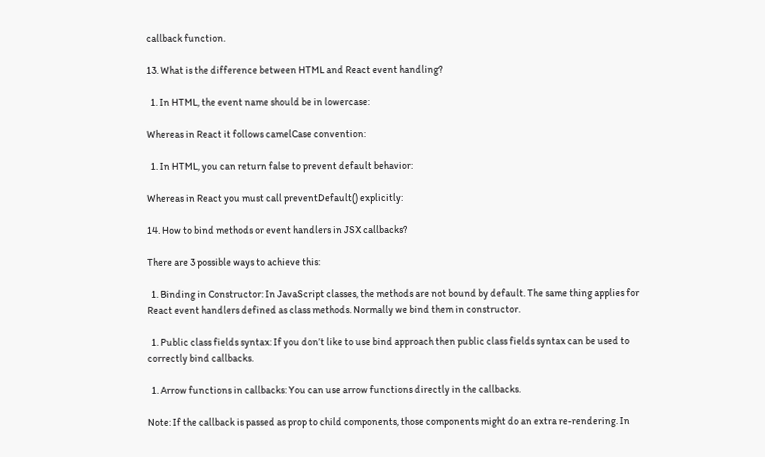callback function.

13. What is the difference between HTML and React event handling?

  1. In HTML, the event name should be in lowercase:

Whereas in React it follows camelCase convention:

  1. In HTML, you can return false to prevent default behavior:

Whereas in React you must call preventDefault() explicitly:

14. How to bind methods or event handlers in JSX callbacks?

There are 3 possible ways to achieve this:

  1. Binding in Constructor: In JavaScript classes, the methods are not bound by default. The same thing applies for React event handlers defined as class methods. Normally we bind them in constructor.

  1. Public class fields syntax: If you don’t like to use bind approach then public class fields syntax can be used to correctly bind callbacks.

  1. Arrow functions in callbacks: You can use arrow functions directly in the callbacks.

Note: If the callback is passed as prop to child components, those components might do an extra re-rendering. In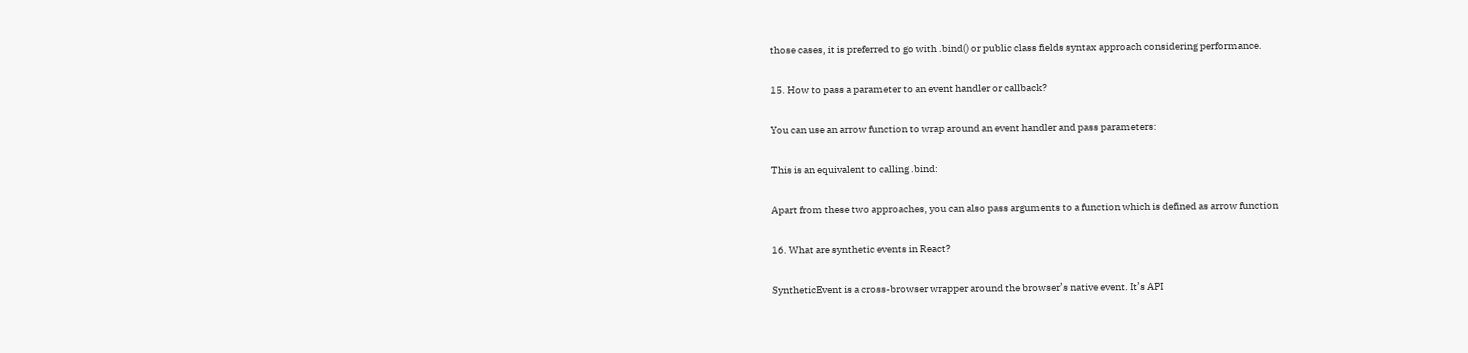those cases, it is preferred to go with .bind() or public class fields syntax approach considering performance.

15. How to pass a parameter to an event handler or callback?

You can use an arrow function to wrap around an event handler and pass parameters:

This is an equivalent to calling .bind:

Apart from these two approaches, you can also pass arguments to a function which is defined as arrow function

16. What are synthetic events in React?

SyntheticEvent is a cross-browser wrapper around the browser’s native event. It’s API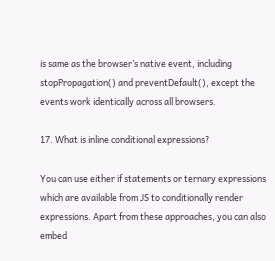is same as the browser’s native event, including stopPropagation() and preventDefault(), except the events work identically across all browsers.

17. What is inline conditional expressions?

You can use either if statements or ternary expressions which are available from JS to conditionally render expressions. Apart from these approaches, you can also embed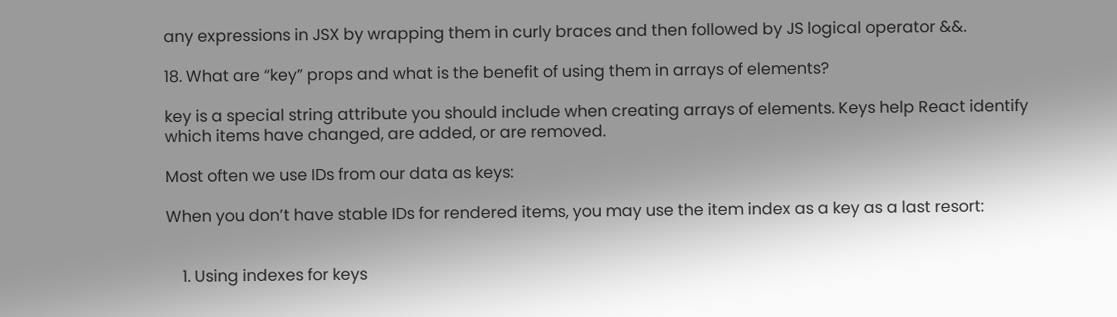any expressions in JSX by wrapping them in curly braces and then followed by JS logical operator &&.

18. What are “key” props and what is the benefit of using them in arrays of elements?

key is a special string attribute you should include when creating arrays of elements. Keys help React identify which items have changed, are added, or are removed.

Most often we use IDs from our data as keys:

When you don’t have stable IDs for rendered items, you may use the item index as a key as a last resort:


    1. Using indexes for keys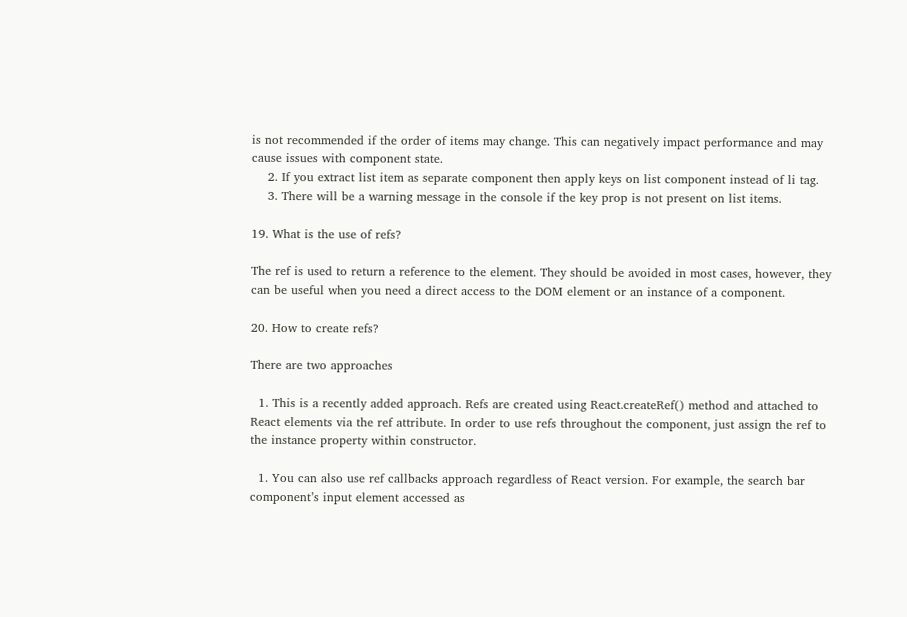is not recommended if the order of items may change. This can negatively impact performance and may cause issues with component state.
    2. If you extract list item as separate component then apply keys on list component instead of li tag.
    3. There will be a warning message in the console if the key prop is not present on list items.

19. What is the use of refs?

The ref is used to return a reference to the element. They should be avoided in most cases, however, they can be useful when you need a direct access to the DOM element or an instance of a component.

20. How to create refs?

There are two approaches

  1. This is a recently added approach. Refs are created using React.createRef() method and attached to React elements via the ref attribute. In order to use refs throughout the component, just assign the ref to the instance property within constructor.

  1. You can also use ref callbacks approach regardless of React version. For example, the search bar component’s input element accessed as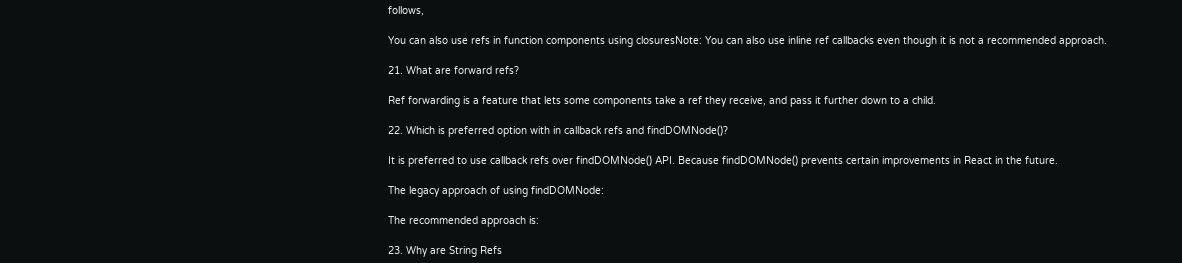follows,

You can also use refs in function components using closuresNote: You can also use inline ref callbacks even though it is not a recommended approach.

21. What are forward refs?

Ref forwarding is a feature that lets some components take a ref they receive, and pass it further down to a child.

22. Which is preferred option with in callback refs and findDOMNode()?

It is preferred to use callback refs over findDOMNode() API. Because findDOMNode() prevents certain improvements in React in the future.

The legacy approach of using findDOMNode:

The recommended approach is:

23. Why are String Refs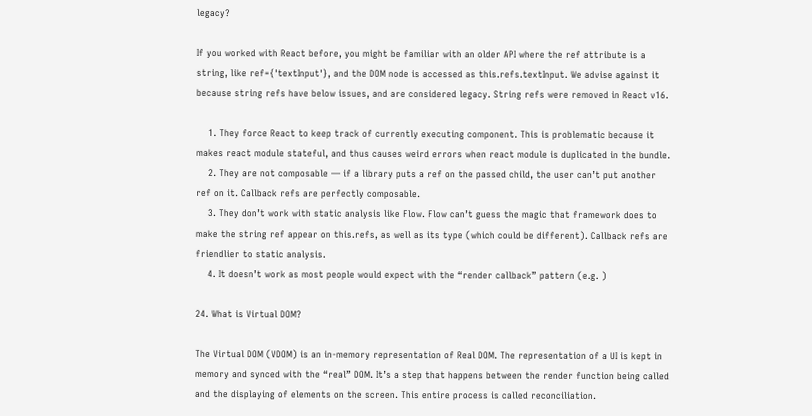legacy?

If you worked with React before, you might be familiar with an older API where the ref attribute is a string, like ref={'textInput'}, and the DOM node is accessed as this.refs.textInput. We advise against it because string refs have below issues, and are considered legacy. String refs were removed in React v16.

    1. They force React to keep track of currently executing component. This is problematic because it makes react module stateful, and thus causes weird errors when react module is duplicated in the bundle.
    2. They are not composable — if a library puts a ref on the passed child, the user can’t put another ref on it. Callback refs are perfectly composable.
    3. They don’t work with static analysis like Flow. Flow can’t guess the magic that framework does to make the string ref appear on this.refs, as well as its type (which could be different). Callback refs are friendlier to static analysis.
    4. It doesn’t work as most people would expect with the “render callback” pattern (e.g. )

24. What is Virtual DOM?

The Virtual DOM (VDOM) is an in-memory representation of Real DOM. The representation of a UI is kept in memory and synced with the “real” DOM. It’s a step that happens between the render function being called and the displaying of elements on the screen. This entire process is called reconciliation.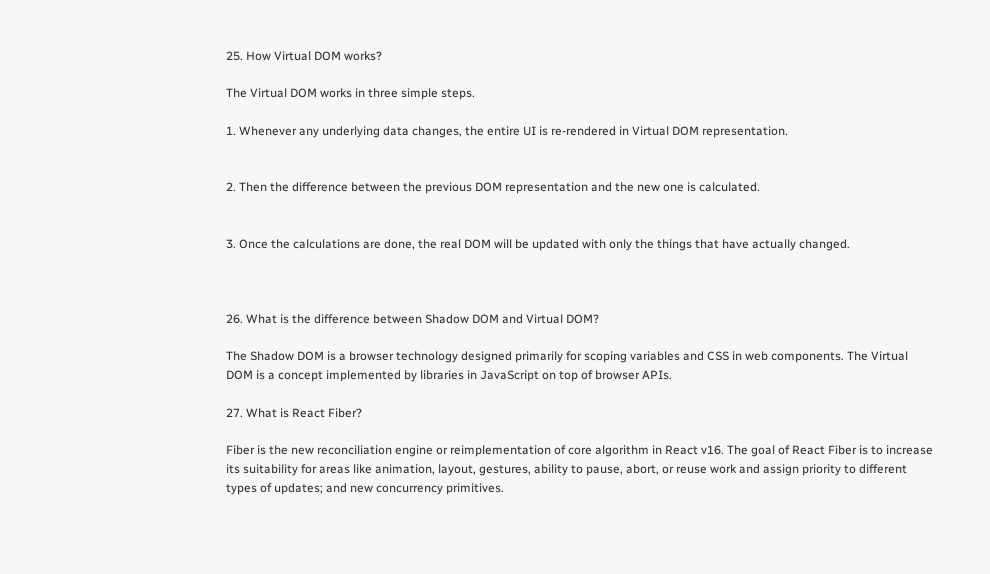25. How Virtual DOM works?

The Virtual DOM works in three simple steps.

1. Whenever any underlying data changes, the entire UI is re-rendered in Virtual DOM representation.


2. Then the difference between the previous DOM representation and the new one is calculated.


3. Once the calculations are done, the real DOM will be updated with only the things that have actually changed.



26. What is the difference between Shadow DOM and Virtual DOM?

The Shadow DOM is a browser technology designed primarily for scoping variables and CSS in web components. The Virtual DOM is a concept implemented by libraries in JavaScript on top of browser APIs.

27. What is React Fiber?

Fiber is the new reconciliation engine or reimplementation of core algorithm in React v16. The goal of React Fiber is to increase its suitability for areas like animation, layout, gestures, ability to pause, abort, or reuse work and assign priority to different types of updates; and new concurrency primitives.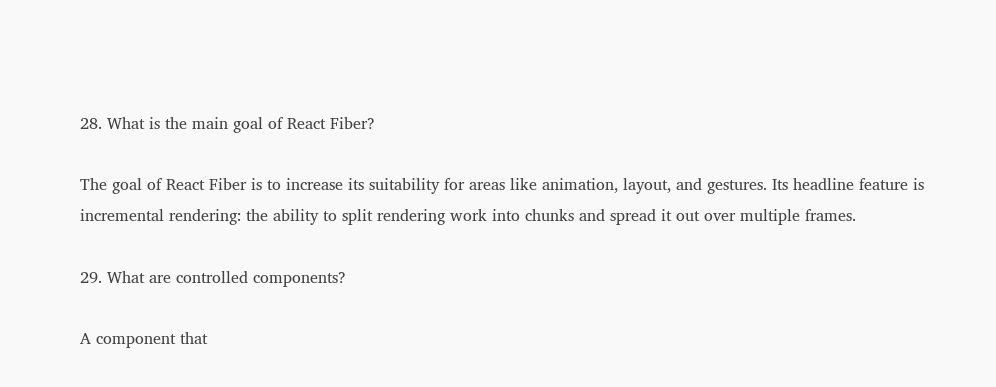28. What is the main goal of React Fiber?

The goal of React Fiber is to increase its suitability for areas like animation, layout, and gestures. Its headline feature is incremental rendering: the ability to split rendering work into chunks and spread it out over multiple frames.

29. What are controlled components?

A component that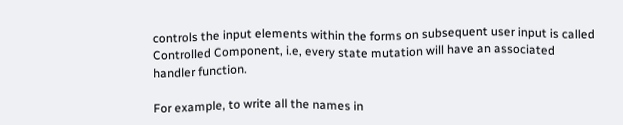controls the input elements within the forms on subsequent user input is called Controlled Component, i.e, every state mutation will have an associated handler function.

For example, to write all the names in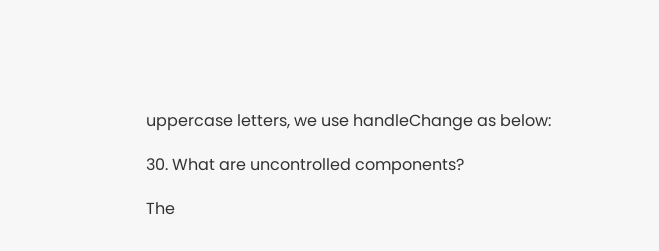uppercase letters, we use handleChange as below:

30. What are uncontrolled components?

The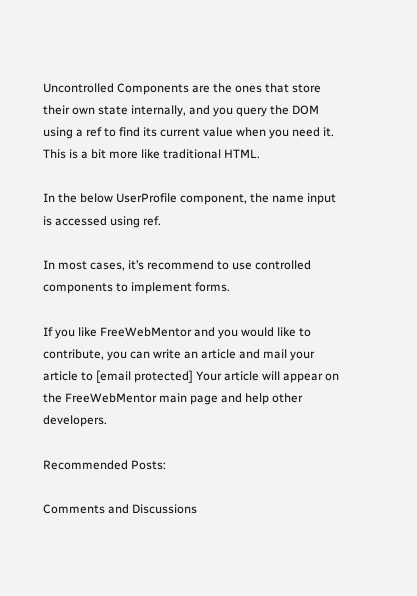Uncontrolled Components are the ones that store their own state internally, and you query the DOM using a ref to find its current value when you need it. This is a bit more like traditional HTML.

In the below UserProfile component, the name input is accessed using ref.

In most cases, it’s recommend to use controlled components to implement forms.

If you like FreeWebMentor and you would like to contribute, you can write an article and mail your article to [email protected] Your article will appear on the FreeWebMentor main page and help other developers.

Recommended Posts:

Comments and Discussions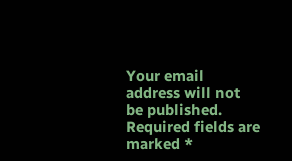Your email address will not be published. Required fields are marked *